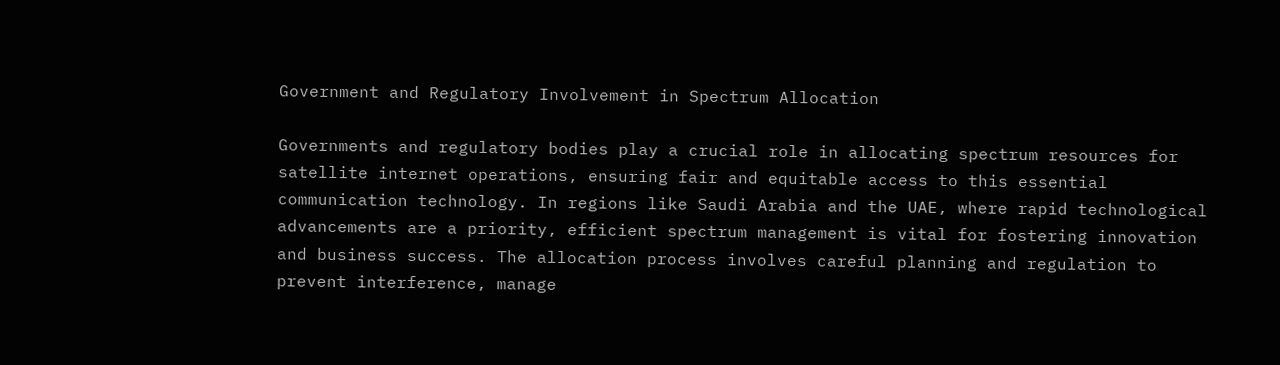Government and Regulatory Involvement in Spectrum Allocation

Governments and regulatory bodies play a crucial role in allocating spectrum resources for satellite internet operations, ensuring fair and equitable access to this essential communication technology. In regions like Saudi Arabia and the UAE, where rapid technological advancements are a priority, efficient spectrum management is vital for fostering innovation and business success. The allocation process involves careful planning and regulation to prevent interference, manage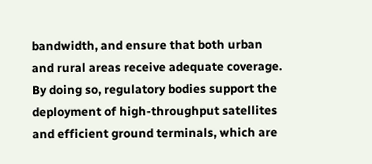bandwidth, and ensure that both urban and rural areas receive adequate coverage. By doing so, regulatory bodies support the deployment of high-throughput satellites and efficient ground terminals, which are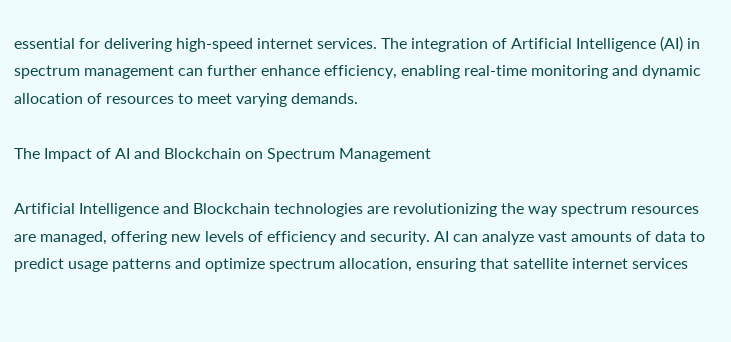essential for delivering high-speed internet services. The integration of Artificial Intelligence (AI) in spectrum management can further enhance efficiency, enabling real-time monitoring and dynamic allocation of resources to meet varying demands.

The Impact of AI and Blockchain on Spectrum Management

Artificial Intelligence and Blockchain technologies are revolutionizing the way spectrum resources are managed, offering new levels of efficiency and security. AI can analyze vast amounts of data to predict usage patterns and optimize spectrum allocation, ensuring that satellite internet services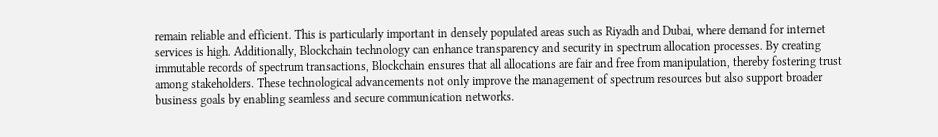remain reliable and efficient. This is particularly important in densely populated areas such as Riyadh and Dubai, where demand for internet services is high. Additionally, Blockchain technology can enhance transparency and security in spectrum allocation processes. By creating immutable records of spectrum transactions, Blockchain ensures that all allocations are fair and free from manipulation, thereby fostering trust among stakeholders. These technological advancements not only improve the management of spectrum resources but also support broader business goals by enabling seamless and secure communication networks.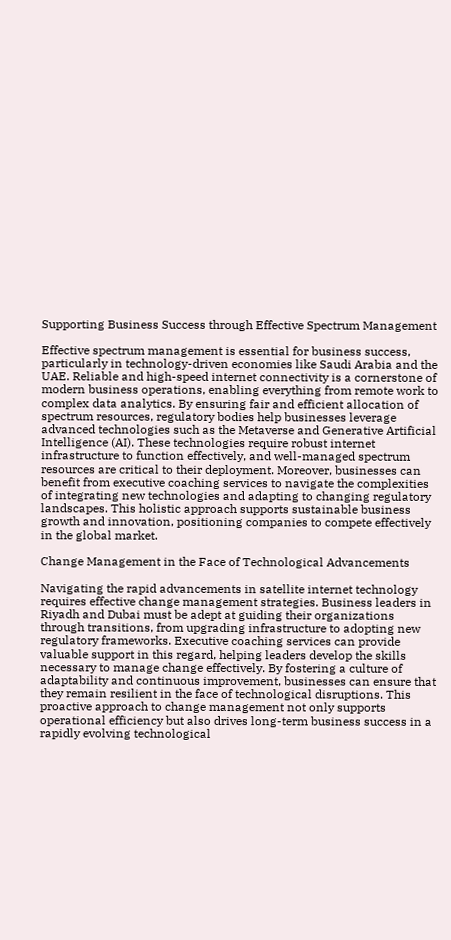Supporting Business Success through Effective Spectrum Management

Effective spectrum management is essential for business success, particularly in technology-driven economies like Saudi Arabia and the UAE. Reliable and high-speed internet connectivity is a cornerstone of modern business operations, enabling everything from remote work to complex data analytics. By ensuring fair and efficient allocation of spectrum resources, regulatory bodies help businesses leverage advanced technologies such as the Metaverse and Generative Artificial Intelligence (AI). These technologies require robust internet infrastructure to function effectively, and well-managed spectrum resources are critical to their deployment. Moreover, businesses can benefit from executive coaching services to navigate the complexities of integrating new technologies and adapting to changing regulatory landscapes. This holistic approach supports sustainable business growth and innovation, positioning companies to compete effectively in the global market.

Change Management in the Face of Technological Advancements

Navigating the rapid advancements in satellite internet technology requires effective change management strategies. Business leaders in Riyadh and Dubai must be adept at guiding their organizations through transitions, from upgrading infrastructure to adopting new regulatory frameworks. Executive coaching services can provide valuable support in this regard, helping leaders develop the skills necessary to manage change effectively. By fostering a culture of adaptability and continuous improvement, businesses can ensure that they remain resilient in the face of technological disruptions. This proactive approach to change management not only supports operational efficiency but also drives long-term business success in a rapidly evolving technological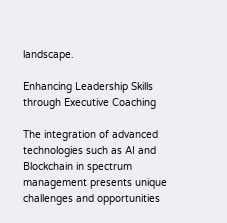landscape.

Enhancing Leadership Skills through Executive Coaching

The integration of advanced technologies such as AI and Blockchain in spectrum management presents unique challenges and opportunities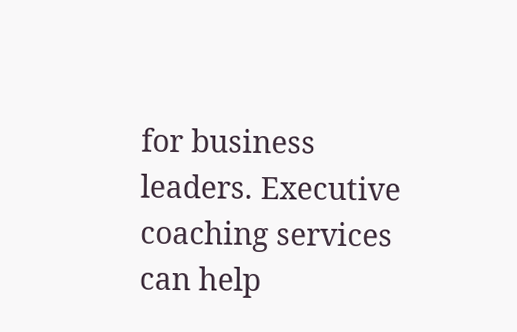for business leaders. Executive coaching services can help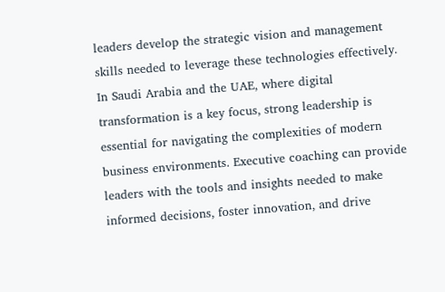leaders develop the strategic vision and management skills needed to leverage these technologies effectively. In Saudi Arabia and the UAE, where digital transformation is a key focus, strong leadership is essential for navigating the complexities of modern business environments. Executive coaching can provide leaders with the tools and insights needed to make informed decisions, foster innovation, and drive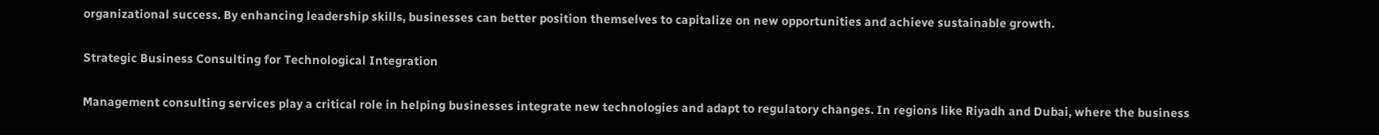organizational success. By enhancing leadership skills, businesses can better position themselves to capitalize on new opportunities and achieve sustainable growth.

Strategic Business Consulting for Technological Integration

Management consulting services play a critical role in helping businesses integrate new technologies and adapt to regulatory changes. In regions like Riyadh and Dubai, where the business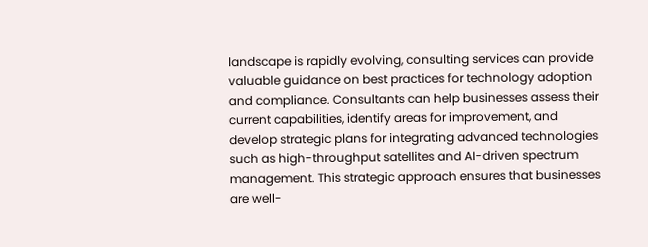landscape is rapidly evolving, consulting services can provide valuable guidance on best practices for technology adoption and compliance. Consultants can help businesses assess their current capabilities, identify areas for improvement, and develop strategic plans for integrating advanced technologies such as high-throughput satellites and AI-driven spectrum management. This strategic approach ensures that businesses are well-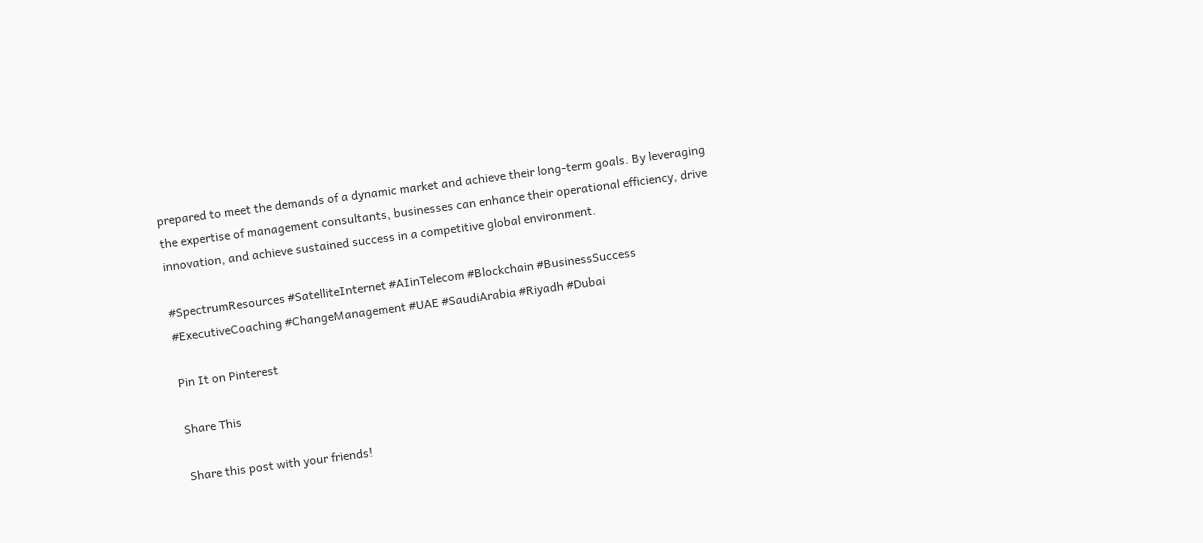prepared to meet the demands of a dynamic market and achieve their long-term goals. By leveraging the expertise of management consultants, businesses can enhance their operational efficiency, drive innovation, and achieve sustained success in a competitive global environment.

#SpectrumResources #SatelliteInternet #AIinTelecom #Blockchain #BusinessSuccess #ExecutiveCoaching #ChangeManagement #UAE #SaudiArabia #Riyadh #Dubai

Pin It on Pinterest

Share This

Share this post with your friends!